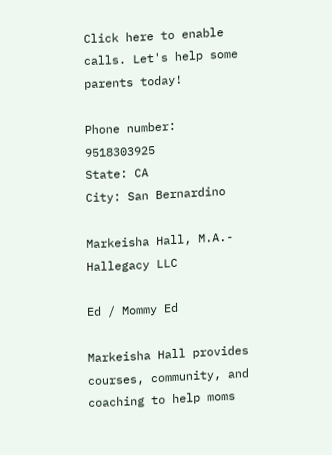Click here to enable calls. Let's help some parents today!

Phone number: 9518303925
State: CA
City: San Bernardino

Markeisha Hall, M.A.- Hallegacy LLC

Ed / Mommy Ed

Markeisha Hall provides courses, community, and coaching to help moms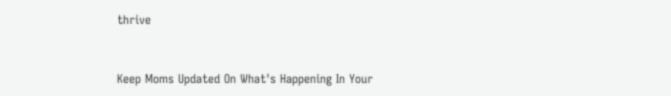thrive


Keep Moms Updated On What's Happening In Your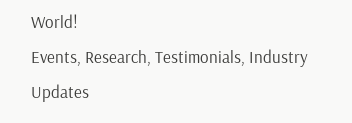World!
Events, Research, Testimonials, Industry Updates